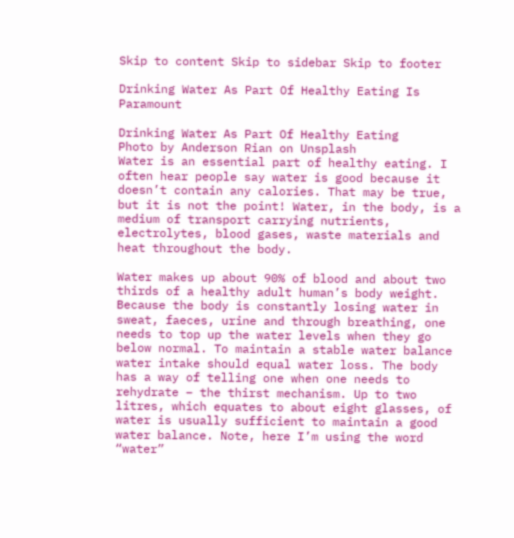Skip to content Skip to sidebar Skip to footer

Drinking Water As Part Of Healthy Eating Is Paramount

Drinking Water As Part Of Healthy Eating
Photo by Anderson Rian on Unsplash
Water is an essential part of healthy eating. I often hear people say water is good because it doesn’t contain any calories. That may be true, but it is not the point! Water, in the body, is a medium of transport carrying nutrients, electrolytes, blood gases, waste materials and heat throughout the body.

Water makes up about 90% of blood and about two thirds of a healthy adult human’s body weight. Because the body is constantly losing water in sweat, faeces, urine and through breathing, one needs to top up the water levels when they go below normal. To maintain a stable water balance water intake should equal water loss. The body has a way of telling one when one needs to rehydrate – the thirst mechanism. Up to two litres, which equates to about eight glasses, of water is usually sufficient to maintain a good water balance. Note, here I’m using the word “water”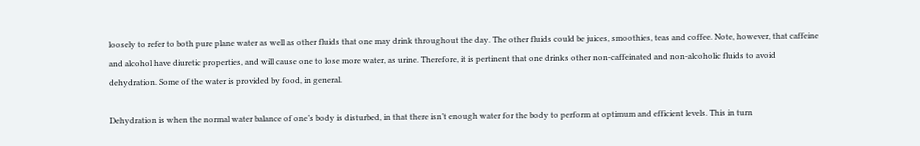loosely to refer to both pure plane water as well as other fluids that one may drink throughout the day. The other fluids could be juices, smoothies, teas and coffee. Note, however, that caffeine and alcohol have diuretic properties, and will cause one to lose more water, as urine. Therefore, it is pertinent that one drinks other non-caffeinated and non-alcoholic fluids to avoid dehydration. Some of the water is provided by food, in general.

Dehydration is when the normal water balance of one’s body is disturbed, in that there isn’t enough water for the body to perform at optimum and efficient levels. This in turn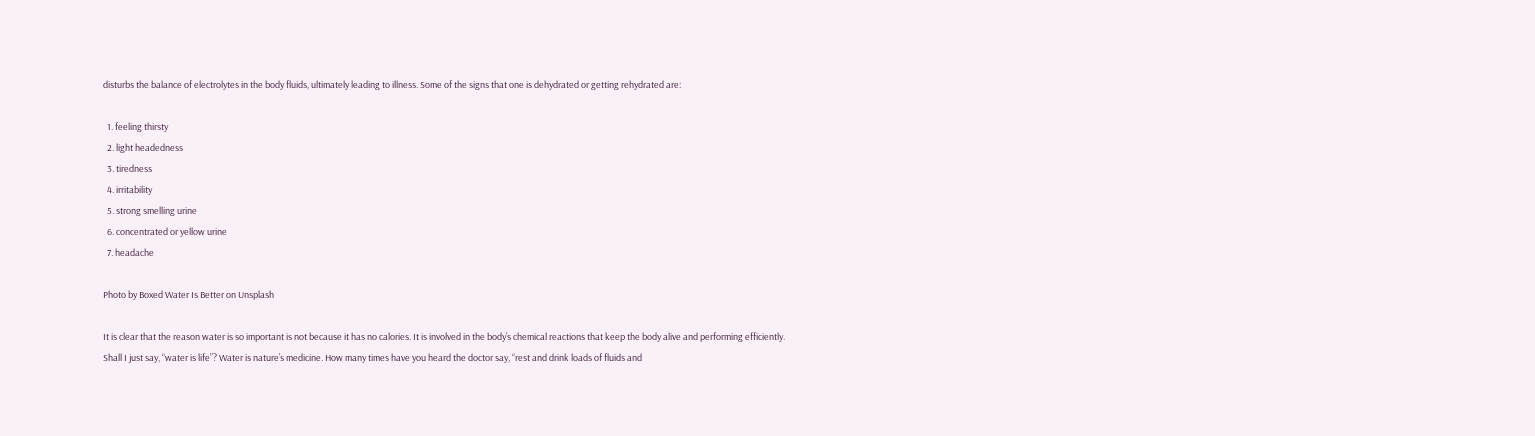disturbs the balance of electrolytes in the body fluids, ultimately leading to illness. Some of the signs that one is dehydrated or getting rehydrated are:

  1. feeling thirsty
  2. light headedness
  3. tiredness
  4. irritability
  5. strong smelling urine
  6. concentrated or yellow urine
  7. headache

Photo by Boxed Water Is Better on Unsplash

It is clear that the reason water is so important is not because it has no calories. It is involved in the body’s chemical reactions that keep the body alive and performing efficiently. Shall I just say, “water is life”? Water is nature’s medicine. How many times have you heard the doctor say, “rest and drink loads of fluids and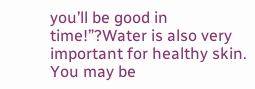you’ll be good in time!”?Water is also very important for healthy skin. You may be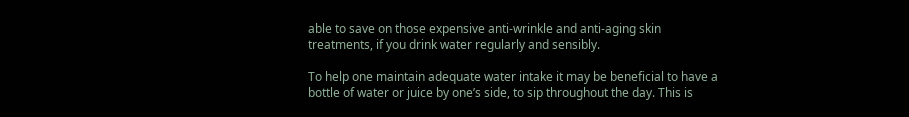able to save on those expensive anti-wrinkle and anti-aging skin treatments, if you drink water regularly and sensibly.

To help one maintain adequate water intake it may be beneficial to have a bottle of water or juice by one’s side, to sip throughout the day. This is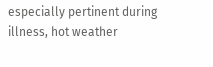especially pertinent during illness, hot weather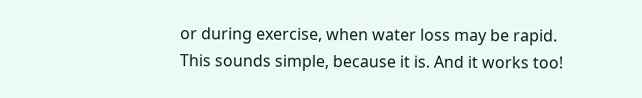or during exercise, when water loss may be rapid. This sounds simple, because it is. And it works too!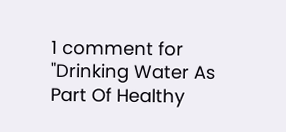1 comment for "Drinking Water As Part Of Healthy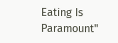Eating Is Paramount"